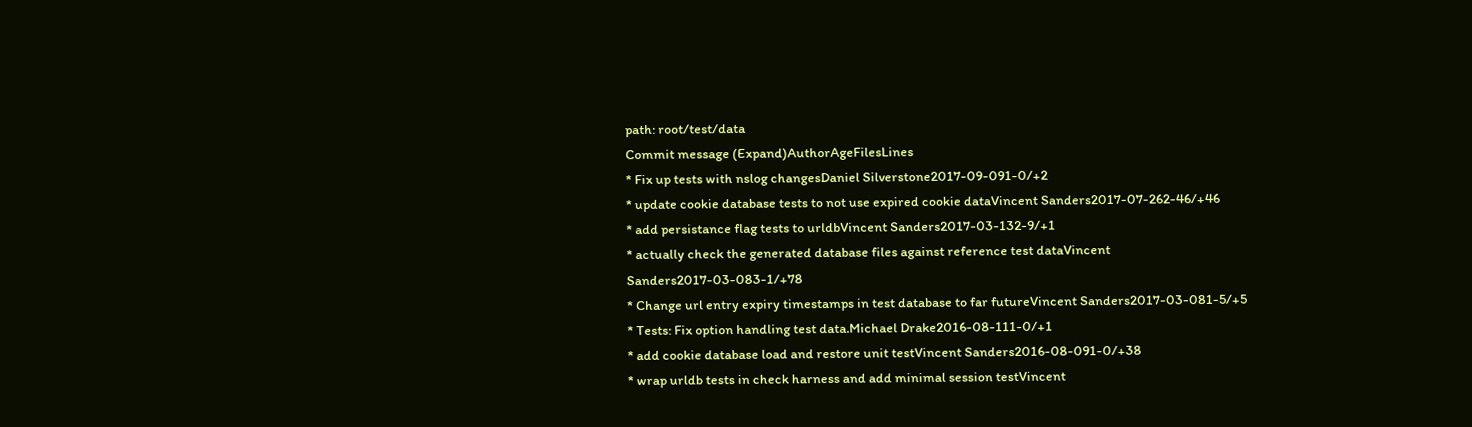path: root/test/data
Commit message (Expand)AuthorAgeFilesLines
* Fix up tests with nslog changesDaniel Silverstone2017-09-091-0/+2
* update cookie database tests to not use expired cookie dataVincent Sanders2017-07-262-46/+46
* add persistance flag tests to urldbVincent Sanders2017-03-132-9/+1
* actually check the generated database files against reference test dataVincent Sanders2017-03-083-1/+78
* Change url entry expiry timestamps in test database to far futureVincent Sanders2017-03-081-5/+5
* Tests: Fix option handling test data.Michael Drake2016-08-111-0/+1
* add cookie database load and restore unit testVincent Sanders2016-08-091-0/+38
* wrap urldb tests in check harness and add minimal session testVincent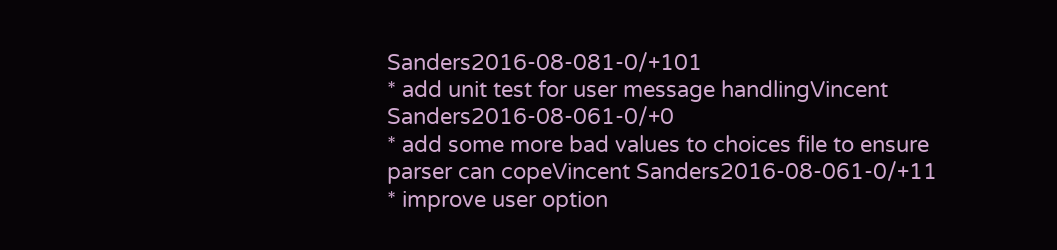Sanders2016-08-081-0/+101
* add unit test for user message handlingVincent Sanders2016-08-061-0/+0
* add some more bad values to choices file to ensure parser can copeVincent Sanders2016-08-061-0/+11
* improve user option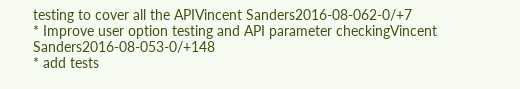testing to cover all the APIVincent Sanders2016-08-062-0/+7
* Improve user option testing and API parameter checkingVincent Sanders2016-08-053-0/+148
* add tests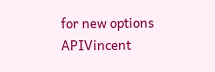for new options APIVincent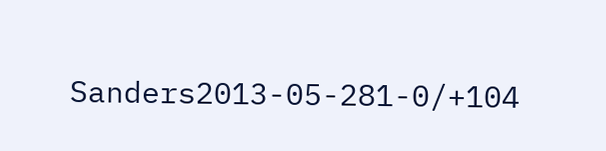Sanders2013-05-281-0/+104